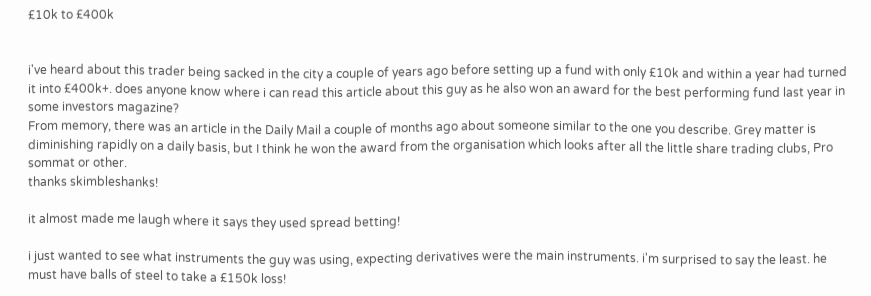£10k to £400k


i've heard about this trader being sacked in the city a couple of years ago before setting up a fund with only £10k and within a year had turned it into £400k+. does anyone know where i can read this article about this guy as he also won an award for the best performing fund last year in some investors magazine?
From memory, there was an article in the Daily Mail a couple of months ago about someone similar to the one you describe. Grey matter is diminishing rapidly on a daily basis, but I think he won the award from the organisation which looks after all the little share trading clubs, Pro sommat or other.
thanks skimbleshanks!

it almost made me laugh where it says they used spread betting!

i just wanted to see what instruments the guy was using, expecting derivatives were the main instruments. i'm surprised to say the least. he must have balls of steel to take a £150k loss!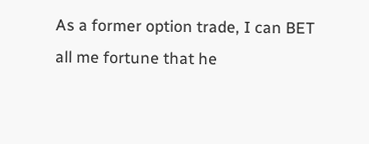As a former option trade, I can BET all me fortune that he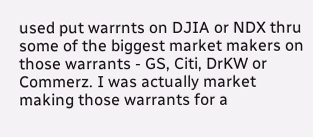used put warrnts on DJIA or NDX thru some of the biggest market makers on those warrants - GS, Citi, DrKW or Commerz. I was actually market making those warrants for a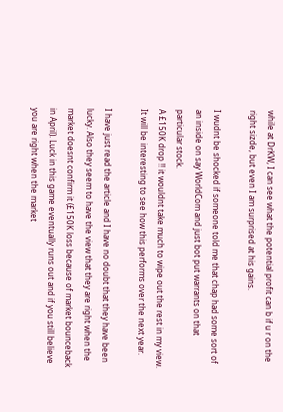while at DrKW, I can see what the potential profit can b if u r on the right sizde, but even I am surprised at his gains.

I wudnt be shocked if someone told me that chap had some sort of an inside on say WorldCom and just bot put warrants on that particular stock.
A £150K drop !! it wouldnt take much to wipe out the rest in my view. It will be interesting to see how this performs over the next year.

I have just read the article and I have no doubt that they have been lucky. Also they seem to have the view that they are right when the market doesnt confirm it (£150K loss because of market bounceback in April). Luck in this game eventually runs out and if you still believe you are right when the market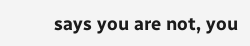says you are not, you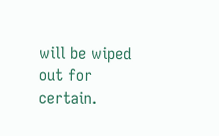will be wiped out for certain.